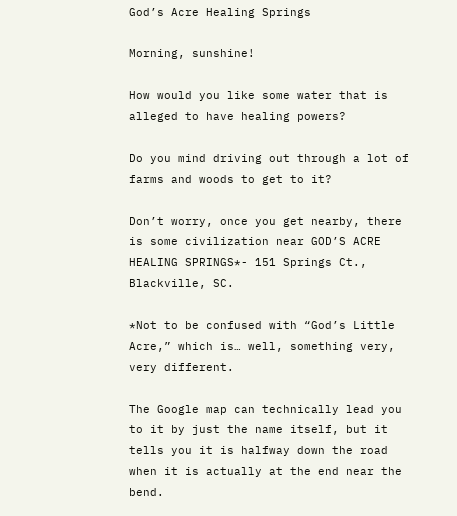God’s Acre Healing Springs

Morning, sunshine!

How would you like some water that is alleged to have healing powers?

Do you mind driving out through a lot of farms and woods to get to it?

Don’t worry, once you get nearby, there is some civilization near GOD’S ACRE HEALING SPRINGS*- 151 Springs Ct., Blackville, SC.

*Not to be confused with “God’s Little Acre,” which is… well, something very, very different.

The Google map can technically lead you to it by just the name itself, but it tells you it is halfway down the road when it is actually at the end near the bend.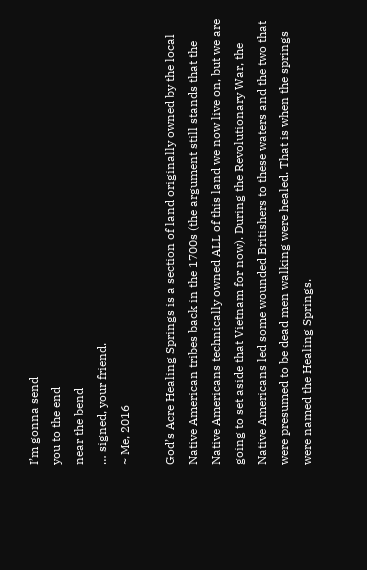I’m gonna send
you to the end
near the bend
… signed, your friend.
~ Me, 2016

God’s Acre Healing Springs is a section of land originally owned by the local Native American tribes back in the 1700s (the argument still stands that the Native Americans technically owned ALL of this land we now live on, but we are going to set aside that Vietnam for now). During the Revolutionary War, the Native Americans led some wounded Britishers to these waters and the two that were presumed to be dead men walking were healed. That is when the springs were named the Healing Springs.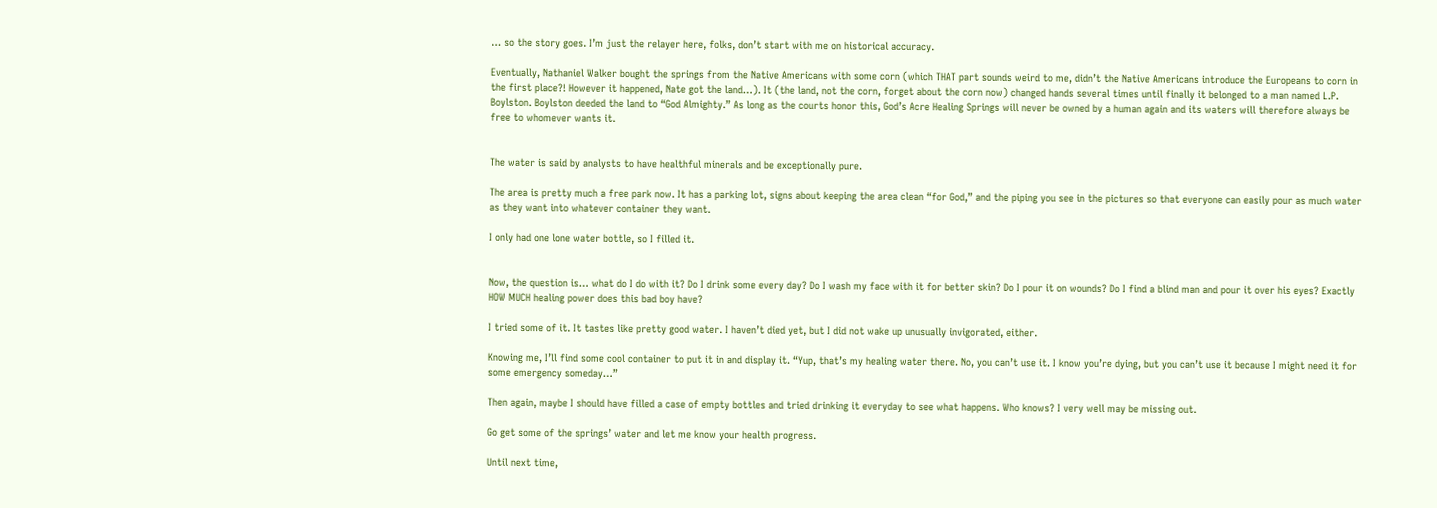… so the story goes. I’m just the relayer here, folks, don’t start with me on historical accuracy.

Eventually, Nathaniel Walker bought the springs from the Native Americans with some corn (which THAT part sounds weird to me, didn’t the Native Americans introduce the Europeans to corn in the first place?! However it happened, Nate got the land…). It (the land, not the corn, forget about the corn now) changed hands several times until finally it belonged to a man named L.P. Boylston. Boylston deeded the land to “God Almighty.” As long as the courts honor this, God’s Acre Healing Springs will never be owned by a human again and its waters will therefore always be free to whomever wants it.


The water is said by analysts to have healthful minerals and be exceptionally pure.

The area is pretty much a free park now. It has a parking lot, signs about keeping the area clean “for God,” and the piping you see in the pictures so that everyone can easily pour as much water as they want into whatever container they want.

I only had one lone water bottle, so I filled it.


Now, the question is… what do I do with it? Do I drink some every day? Do I wash my face with it for better skin? Do I pour it on wounds? Do I find a blind man and pour it over his eyes? Exactly HOW MUCH healing power does this bad boy have?

I tried some of it. It tastes like pretty good water. I haven’t died yet, but I did not wake up unusually invigorated, either.

Knowing me, I’ll find some cool container to put it in and display it. “Yup, that’s my healing water there. No, you can’t use it. I know you’re dying, but you can’t use it because I might need it for some emergency someday…”

Then again, maybe I should have filled a case of empty bottles and tried drinking it everyday to see what happens. Who knows? I very well may be missing out.

Go get some of the springs’ water and let me know your health progress.

Until next time,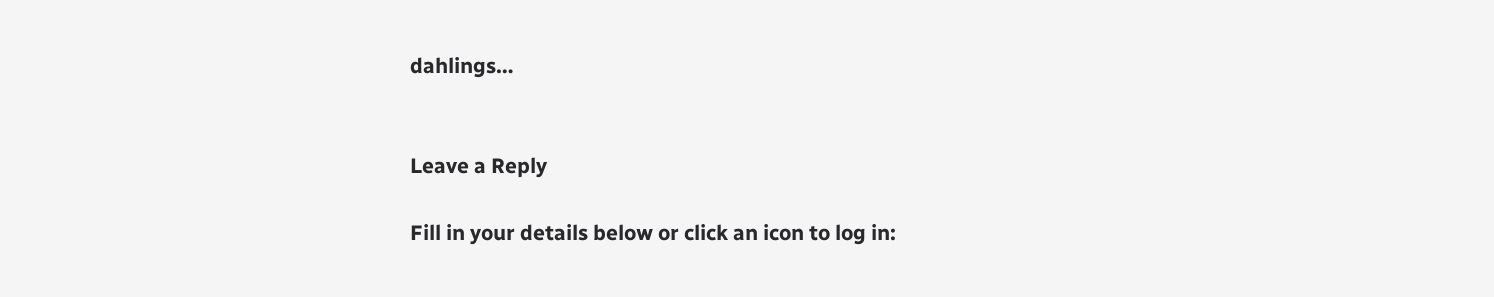dahlings…


Leave a Reply

Fill in your details below or click an icon to log in: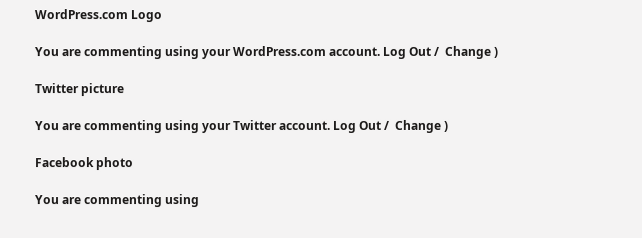WordPress.com Logo

You are commenting using your WordPress.com account. Log Out /  Change )

Twitter picture

You are commenting using your Twitter account. Log Out /  Change )

Facebook photo

You are commenting using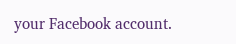your Facebook account.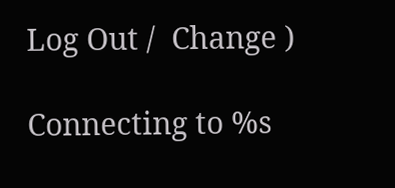Log Out /  Change )

Connecting to %s